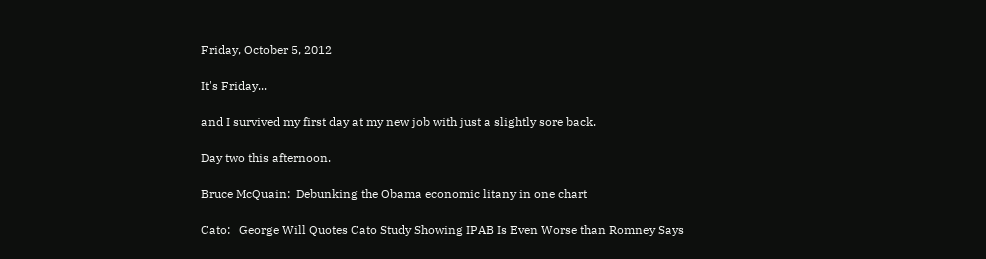Friday, October 5, 2012

It's Friday...

and I survived my first day at my new job with just a slightly sore back.

Day two this afternoon.

Bruce McQuain:  Debunking the Obama economic litany in one chart

Cato:   George Will Quotes Cato Study Showing IPAB Is Even Worse than Romney Says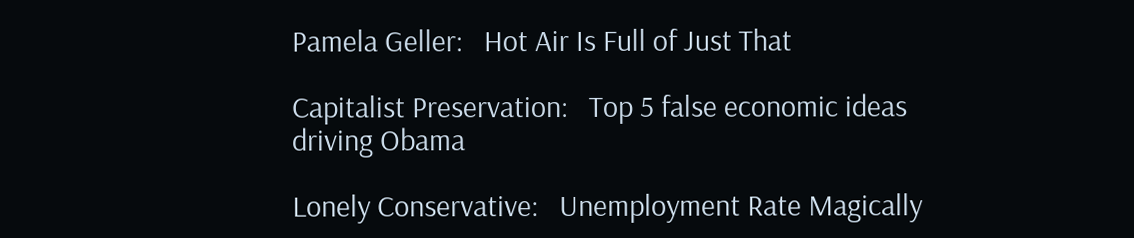Pamela Geller:   Hot Air Is Full of Just That

Capitalist Preservation:   Top 5 false economic ideas driving Obama

Lonely Conservative:   Unemployment Rate Magically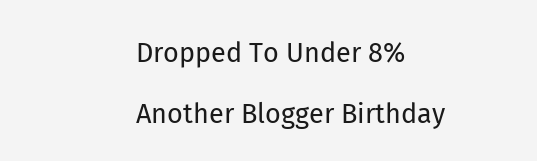Dropped To Under 8%

Another Blogger Birthday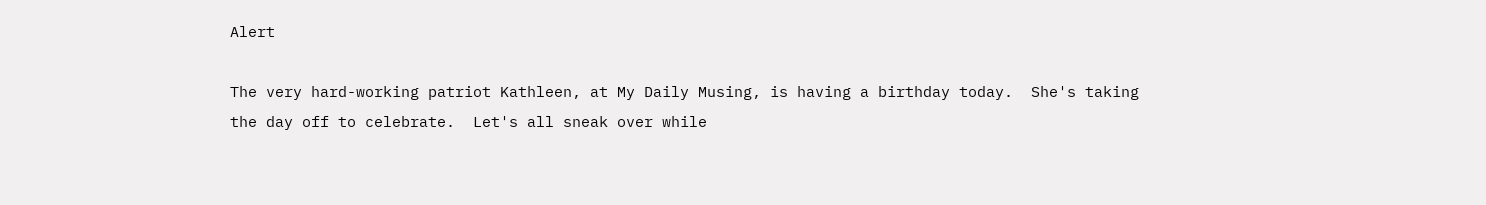Alert

The very hard-working patriot Kathleen, at My Daily Musing, is having a birthday today.  She's taking the day off to celebrate.  Let's all sneak over while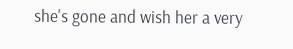she's gone and wish her a very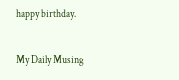happy birthday.

My Daily Musing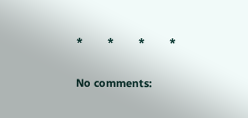*        *        *        *

No comments: